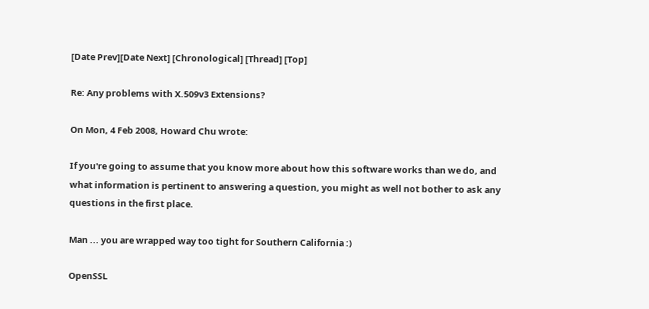[Date Prev][Date Next] [Chronological] [Thread] [Top]

Re: Any problems with X.509v3 Extensions?

On Mon, 4 Feb 2008, Howard Chu wrote:

If you're going to assume that you know more about how this software works than we do, and what information is pertinent to answering a question, you might as well not bother to ask any questions in the first place.

Man ... you are wrapped way too tight for Southern California :)

OpenSSL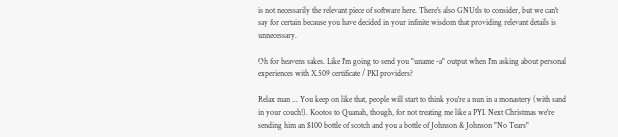is not necessarily the relevant piece of software here. There's also GNUtls to consider, but we can't say for certain because you have decided in your infinite wisdom that providing relevant details is unnecessary.

Oh for heavens sakes. Like I'm going to send you "uname -a" output when I'm asking about personal experiences with X.509 certificate / PKI providers?

Relax man ... You keep on like that, people will start to think you're a nun in a monastery (with sand in your couch!). Kootos to Quanah, though, for not treating me like a PYI. Next Christmas we're sending him an $100 bottle of scotch and you a bottle of Johnson & Johnson "No Tears"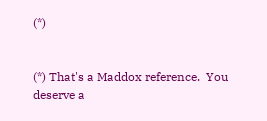(*)


(*) That's a Maddox reference.  You deserve a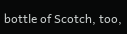bottle of Scotch, too,